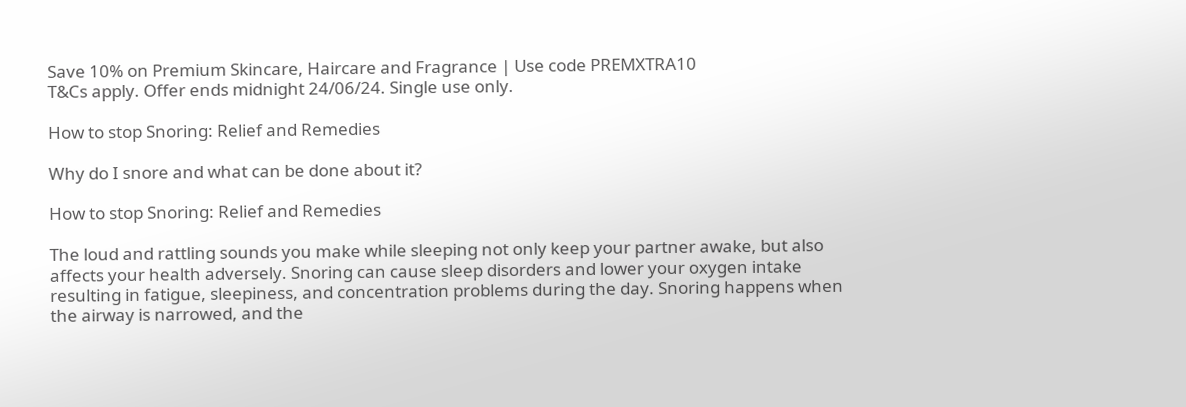Save 10% on Premium Skincare, Haircare and Fragrance | Use code PREMXTRA10
T&Cs apply. Offer ends midnight 24/06/24. Single use only.

How to stop Snoring: Relief and Remedies

Why do I snore and what can be done about it?

How to stop Snoring: Relief and Remedies

The loud and rattling sounds you make while sleeping not only keep your partner awake, but also affects your health adversely. Snoring can cause sleep disorders and lower your oxygen intake resulting in fatigue, sleepiness, and concentration problems during the day. Snoring happens when the airway is narrowed, and the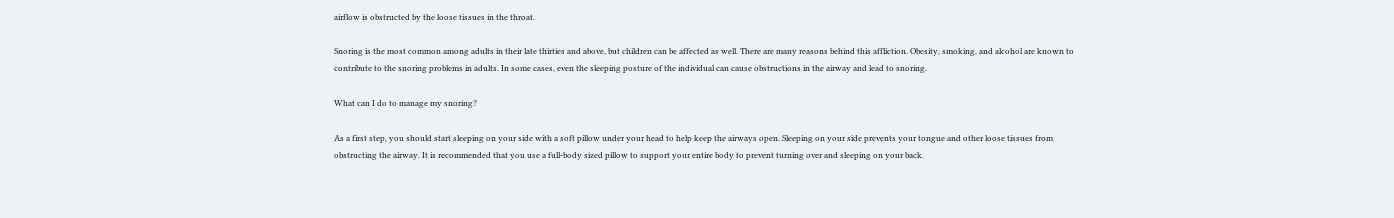airflow is obstructed by the loose tissues in the throat.

Snoring is the most common among adults in their late thirties and above, but children can be affected as well. There are many reasons behind this affliction. Obesity, smoking, and alcohol are known to contribute to the snoring problems in adults. In some cases, even the sleeping posture of the individual can cause obstructions in the airway and lead to snoring.

What can I do to manage my snoring?

As a first step, you should start sleeping on your side with a soft pillow under your head to help keep the airways open. Sleeping on your side prevents your tongue and other loose tissues from obstructing the airway. It is recommended that you use a full-body sized pillow to support your entire body to prevent turning over and sleeping on your back.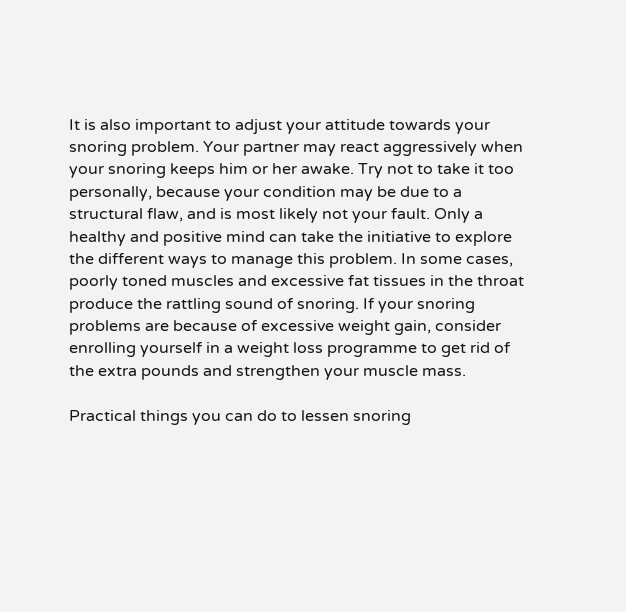It is also important to adjust your attitude towards your snoring problem. Your partner may react aggressively when your snoring keeps him or her awake. Try not to take it too personally, because your condition may be due to a structural flaw, and is most likely not your fault. Only a healthy and positive mind can take the initiative to explore the different ways to manage this problem. In some cases, poorly toned muscles and excessive fat tissues in the throat produce the rattling sound of snoring. If your snoring problems are because of excessive weight gain, consider enrolling yourself in a weight loss programme to get rid of the extra pounds and strengthen your muscle mass.

Practical things you can do to lessen snoring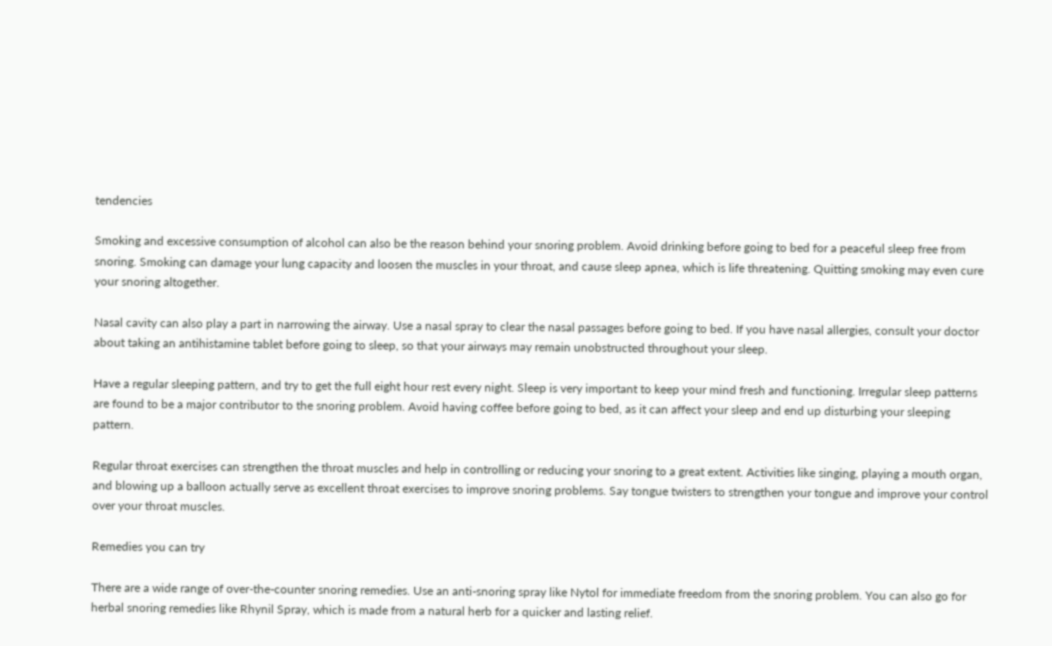tendencies

Smoking and excessive consumption of alcohol can also be the reason behind your snoring problem. Avoid drinking before going to bed for a peaceful sleep free from snoring. Smoking can damage your lung capacity and loosen the muscles in your throat, and cause sleep apnea, which is life threatening. Quitting smoking may even cure your snoring altogether.

Nasal cavity can also play a part in narrowing the airway. Use a nasal spray to clear the nasal passages before going to bed. If you have nasal allergies, consult your doctor about taking an antihistamine tablet before going to sleep, so that your airways may remain unobstructed throughout your sleep.

Have a regular sleeping pattern, and try to get the full eight hour rest every night. Sleep is very important to keep your mind fresh and functioning. Irregular sleep patterns are found to be a major contributor to the snoring problem. Avoid having coffee before going to bed, as it can affect your sleep and end up disturbing your sleeping pattern.

Regular throat exercises can strengthen the throat muscles and help in controlling or reducing your snoring to a great extent. Activities like singing, playing a mouth organ, and blowing up a balloon actually serve as excellent throat exercises to improve snoring problems. Say tongue twisters to strengthen your tongue and improve your control over your throat muscles.

Remedies you can try

There are a wide range of over-the-counter snoring remedies. Use an anti-snoring spray like Nytol for immediate freedom from the snoring problem. You can also go for herbal snoring remedies like Rhynil Spray, which is made from a natural herb for a quicker and lasting relief.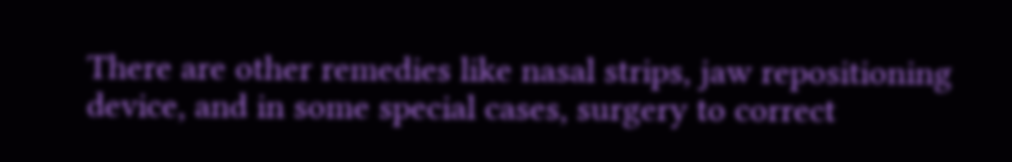There are other remedies like nasal strips, jaw repositioning device, and in some special cases, surgery to correct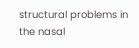structural problems in the nasal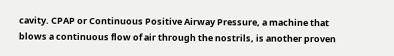cavity. CPAP or Continuous Positive Airway Pressure, a machine that blows a continuous flow of air through the nostrils, is another proven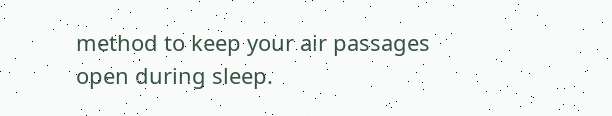method to keep your air passages open during sleep.